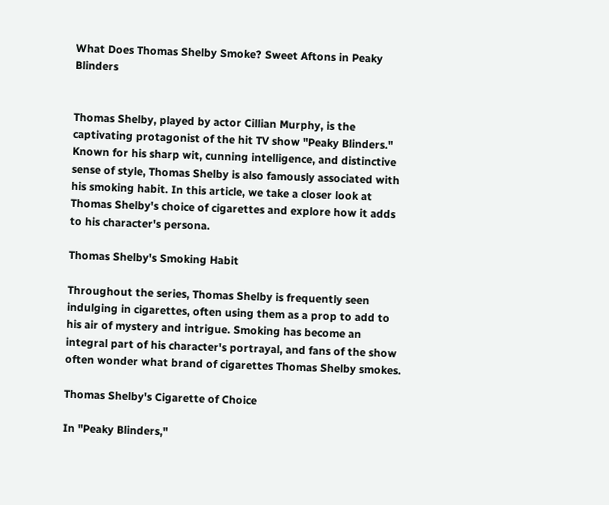What Does Thomas Shelby Smoke? Sweet Aftons in Peaky Blinders


Thomas Shelby, played by actor Cillian Murphy, is the captivating protagonist of the hit TV show "Peaky Blinders." Known for his sharp wit, cunning intelligence, and distinctive sense of style, Thomas Shelby is also famously associated with his smoking habit. In this article, we take a closer look at Thomas Shelby's choice of cigarettes and explore how it adds to his character's persona.

Thomas Shelby's Smoking Habit

Throughout the series, Thomas Shelby is frequently seen indulging in cigarettes, often using them as a prop to add to his air of mystery and intrigue. Smoking has become an integral part of his character's portrayal, and fans of the show often wonder what brand of cigarettes Thomas Shelby smokes.

Thomas Shelby's Cigarette of Choice

In "Peaky Blinders,"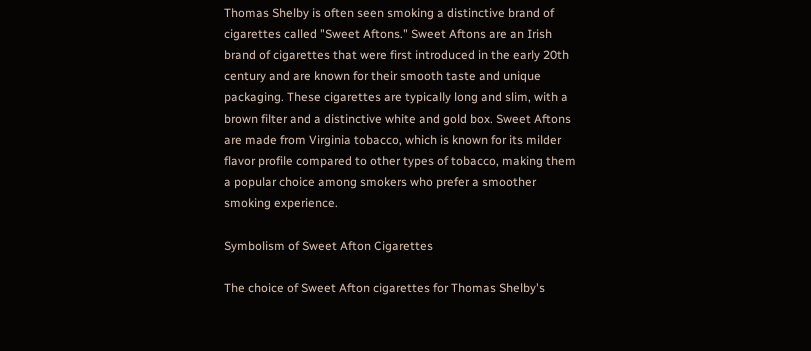Thomas Shelby is often seen smoking a distinctive brand of cigarettes called "Sweet Aftons." Sweet Aftons are an Irish brand of cigarettes that were first introduced in the early 20th century and are known for their smooth taste and unique packaging. These cigarettes are typically long and slim, with a brown filter and a distinctive white and gold box. Sweet Aftons are made from Virginia tobacco, which is known for its milder flavor profile compared to other types of tobacco, making them a popular choice among smokers who prefer a smoother smoking experience.

Symbolism of Sweet Afton Cigarettes

The choice of Sweet Afton cigarettes for Thomas Shelby's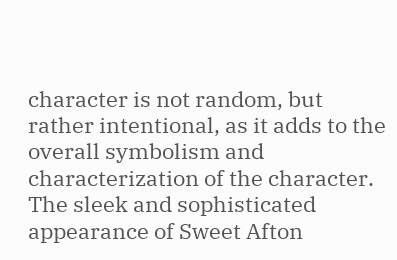character is not random, but rather intentional, as it adds to the overall symbolism and characterization of the character. The sleek and sophisticated appearance of Sweet Afton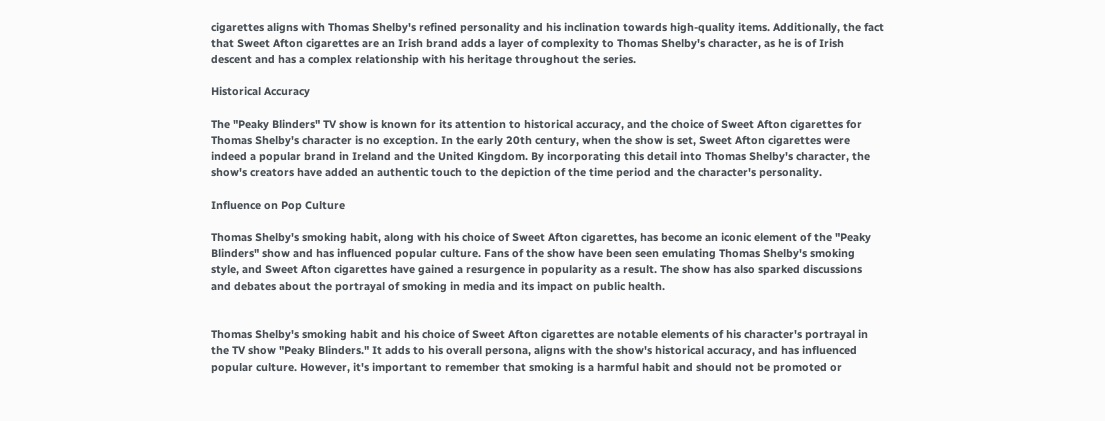cigarettes aligns with Thomas Shelby's refined personality and his inclination towards high-quality items. Additionally, the fact that Sweet Afton cigarettes are an Irish brand adds a layer of complexity to Thomas Shelby's character, as he is of Irish descent and has a complex relationship with his heritage throughout the series.

Historical Accuracy

The "Peaky Blinders" TV show is known for its attention to historical accuracy, and the choice of Sweet Afton cigarettes for Thomas Shelby's character is no exception. In the early 20th century, when the show is set, Sweet Afton cigarettes were indeed a popular brand in Ireland and the United Kingdom. By incorporating this detail into Thomas Shelby's character, the show's creators have added an authentic touch to the depiction of the time period and the character's personality.

Influence on Pop Culture

Thomas Shelby's smoking habit, along with his choice of Sweet Afton cigarettes, has become an iconic element of the "Peaky Blinders" show and has influenced popular culture. Fans of the show have been seen emulating Thomas Shelby's smoking style, and Sweet Afton cigarettes have gained a resurgence in popularity as a result. The show has also sparked discussions and debates about the portrayal of smoking in media and its impact on public health.


Thomas Shelby's smoking habit and his choice of Sweet Afton cigarettes are notable elements of his character's portrayal in the TV show "Peaky Blinders." It adds to his overall persona, aligns with the show's historical accuracy, and has influenced popular culture. However, it's important to remember that smoking is a harmful habit and should not be promoted or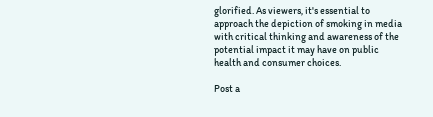glorified. As viewers, it's essential to approach the depiction of smoking in media with critical thinking and awareness of the potential impact it may have on public health and consumer choices.

Post a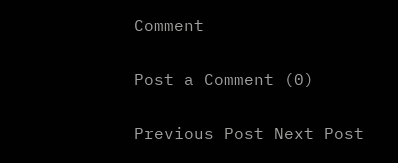Comment

Post a Comment (0)

Previous Post Next Post